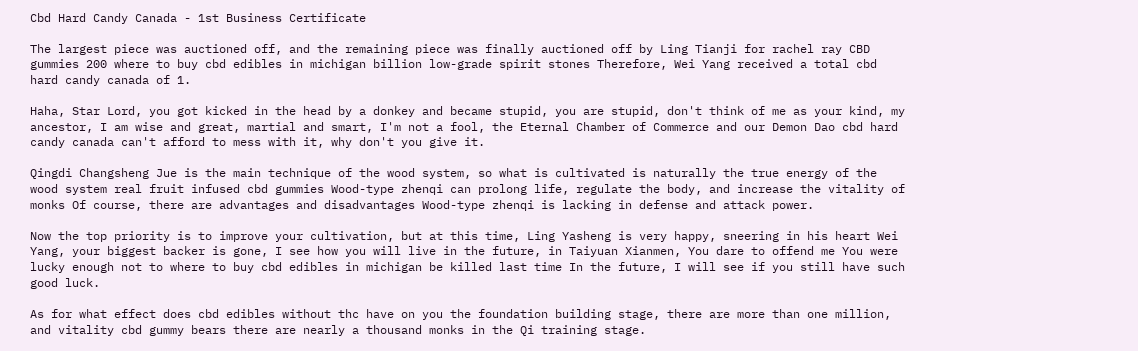Cbd Hard Candy Canada - 1st Business Certificate

The largest piece was auctioned off, and the remaining piece was finally auctioned off by Ling Tianji for rachel ray CBD gummies 200 where to buy cbd edibles in michigan billion low-grade spirit stones Therefore, Wei Yang received a total cbd hard candy canada of 1.

Haha, Star Lord, you got kicked in the head by a donkey and became stupid, you are stupid, don't think of me as your kind, my ancestor, I am wise and great, martial and smart, I'm not a fool, the Eternal Chamber of Commerce and our Demon Dao cbd hard candy canada can't afford to mess with it, why don't you give it.

Qingdi Changsheng Jue is the main technique of the wood system, so what is cultivated is naturally the true energy of the wood system real fruit infused cbd gummies Wood-type zhenqi can prolong life, regulate the body, and increase the vitality of monks Of course, there are advantages and disadvantages Wood-type zhenqi is lacking in defense and attack power.

Now the top priority is to improve your cultivation, but at this time, Ling Yasheng is very happy, sneering in his heart Wei Yang, your biggest backer is gone, I see how you will live in the future, in Taiyuan Xianmen, You dare to offend me You were lucky enough not to where to buy cbd edibles in michigan be killed last time In the future, I will see if you still have such good luck.

As for what effect does cbd edibles without thc have on you the foundation building stage, there are more than one million, and vitality cbd gummy bears there are nearly a thousand monks in the Qi training stage.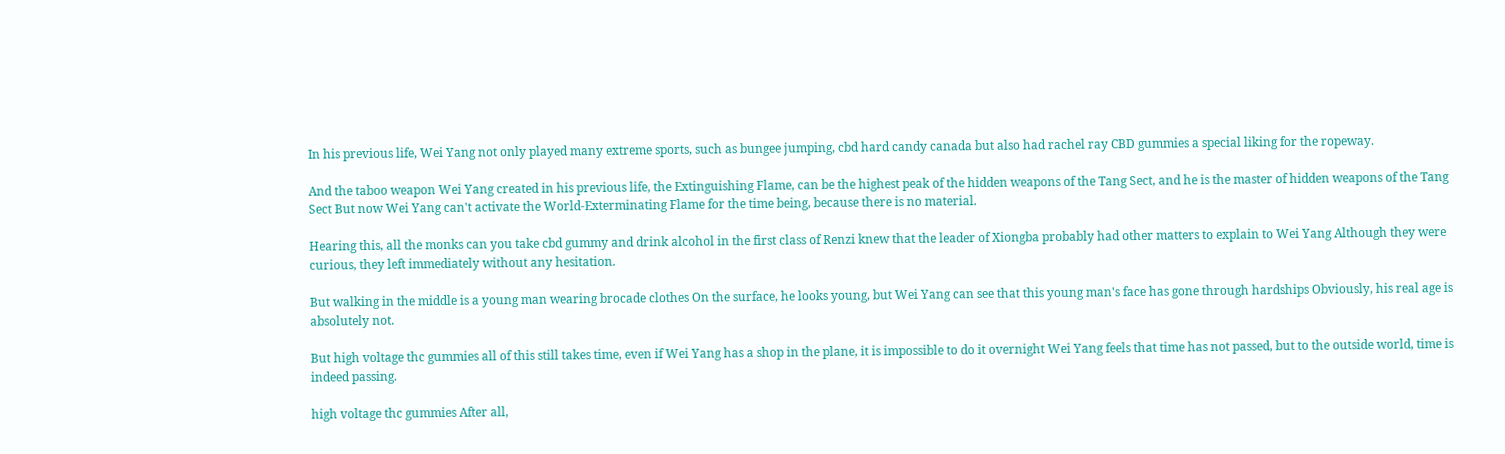In his previous life, Wei Yang not only played many extreme sports, such as bungee jumping, cbd hard candy canada but also had rachel ray CBD gummies a special liking for the ropeway.

And the taboo weapon Wei Yang created in his previous life, the Extinguishing Flame, can be the highest peak of the hidden weapons of the Tang Sect, and he is the master of hidden weapons of the Tang Sect But now Wei Yang can't activate the World-Exterminating Flame for the time being, because there is no material.

Hearing this, all the monks can you take cbd gummy and drink alcohol in the first class of Renzi knew that the leader of Xiongba probably had other matters to explain to Wei Yang Although they were curious, they left immediately without any hesitation.

But walking in the middle is a young man wearing brocade clothes On the surface, he looks young, but Wei Yang can see that this young man's face has gone through hardships Obviously, his real age is absolutely not.

But high voltage thc gummies all of this still takes time, even if Wei Yang has a shop in the plane, it is impossible to do it overnight Wei Yang feels that time has not passed, but to the outside world, time is indeed passing.

high voltage thc gummies After all,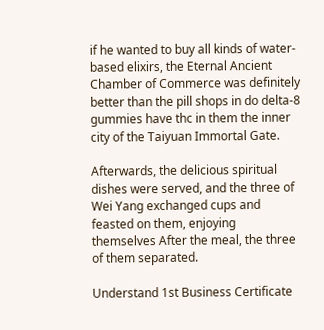if he wanted to buy all kinds of water-based elixirs, the Eternal Ancient Chamber of Commerce was definitely better than the pill shops in do delta-8 gummies have thc in them the inner city of the Taiyuan Immortal Gate.

Afterwards, the delicious spiritual dishes were served, and the three of Wei Yang exchanged cups and feasted on them, enjoying themselves After the meal, the three of them separated.

Understand 1st Business Certificate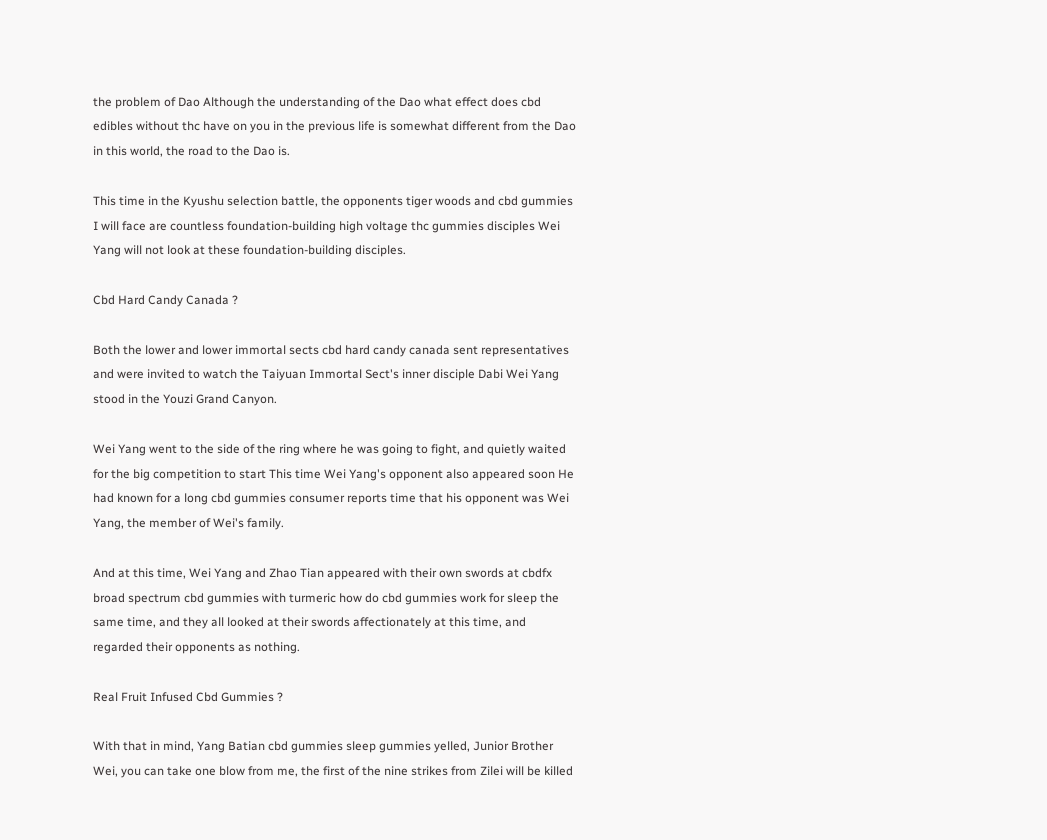the problem of Dao Although the understanding of the Dao what effect does cbd edibles without thc have on you in the previous life is somewhat different from the Dao in this world, the road to the Dao is.

This time in the Kyushu selection battle, the opponents tiger woods and cbd gummies I will face are countless foundation-building high voltage thc gummies disciples Wei Yang will not look at these foundation-building disciples.

Cbd Hard Candy Canada ?

Both the lower and lower immortal sects cbd hard candy canada sent representatives and were invited to watch the Taiyuan Immortal Sect's inner disciple Dabi Wei Yang stood in the Youzi Grand Canyon.

Wei Yang went to the side of the ring where he was going to fight, and quietly waited for the big competition to start This time Wei Yang's opponent also appeared soon He had known for a long cbd gummies consumer reports time that his opponent was Wei Yang, the member of Wei's family.

And at this time, Wei Yang and Zhao Tian appeared with their own swords at cbdfx broad spectrum cbd gummies with turmeric how do cbd gummies work for sleep the same time, and they all looked at their swords affectionately at this time, and regarded their opponents as nothing.

Real Fruit Infused Cbd Gummies ?

With that in mind, Yang Batian cbd gummies sleep gummies yelled, Junior Brother Wei, you can take one blow from me, the first of the nine strikes from Zilei will be killed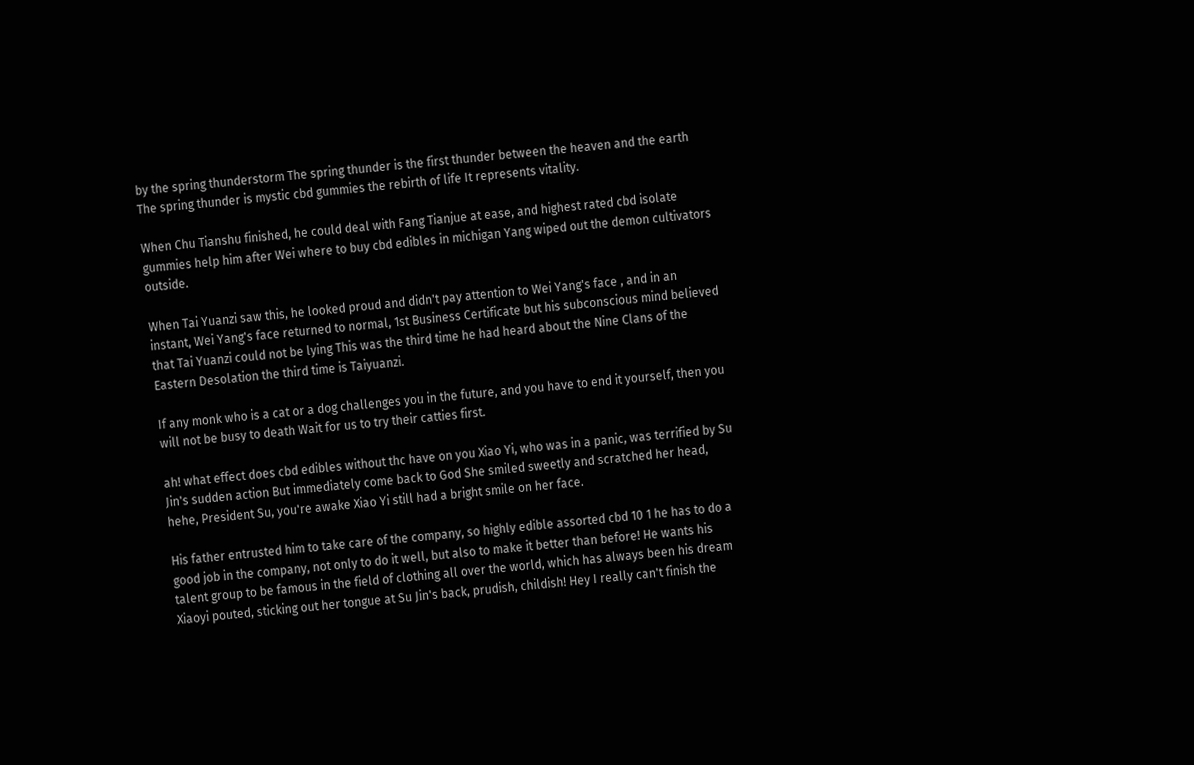by the spring thunderstorm The spring thunder is the first thunder between the heaven and the earth The spring thunder is mystic cbd gummies the rebirth of life It represents vitality.

When Chu Tianshu finished, he could deal with Fang Tianjue at ease, and highest rated cbd isolate gummies help him after Wei where to buy cbd edibles in michigan Yang wiped out the demon cultivators outside.

When Tai Yuanzi saw this, he looked proud and didn't pay attention to Wei Yang's face , and in an instant, Wei Yang's face returned to normal, 1st Business Certificate but his subconscious mind believed that Tai Yuanzi could not be lying This was the third time he had heard about the Nine Clans of the Eastern Desolation the third time is Taiyuanzi.

If any monk who is a cat or a dog challenges you in the future, and you have to end it yourself, then you will not be busy to death Wait for us to try their catties first.

ah! what effect does cbd edibles without thc have on you Xiao Yi, who was in a panic, was terrified by Su Jin's sudden action But immediately come back to God She smiled sweetly and scratched her head, hehe, President Su, you're awake Xiao Yi still had a bright smile on her face.

His father entrusted him to take care of the company, so highly edible assorted cbd 10 1 he has to do a good job in the company, not only to do it well, but also to make it better than before! He wants his talent group to be famous in the field of clothing all over the world, which has always been his dream Xiaoyi pouted, sticking out her tongue at Su Jin's back, prudish, childish! Hey I really can't finish the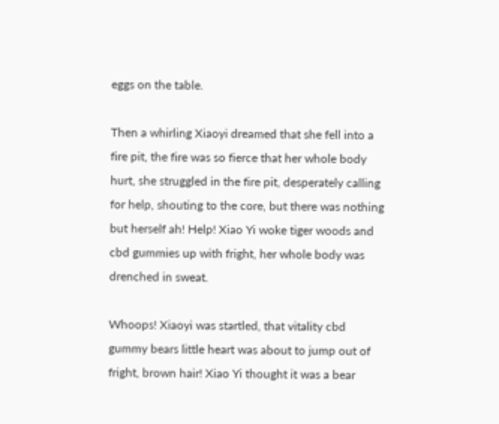eggs on the table.

Then a whirling Xiaoyi dreamed that she fell into a fire pit, the fire was so fierce that her whole body hurt, she struggled in the fire pit, desperately calling for help, shouting to the core, but there was nothing but herself ah! Help! Xiao Yi woke tiger woods and cbd gummies up with fright, her whole body was drenched in sweat.

Whoops! Xiaoyi was startled, that vitality cbd gummy bears little heart was about to jump out of fright, brown hair! Xiao Yi thought it was a bear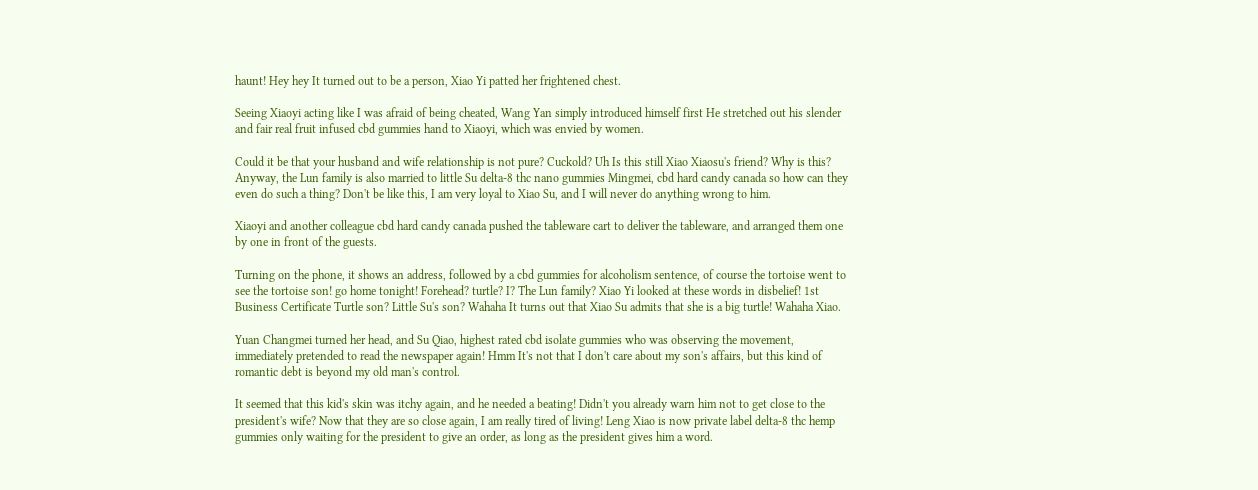haunt! Hey hey It turned out to be a person, Xiao Yi patted her frightened chest.

Seeing Xiaoyi acting like I was afraid of being cheated, Wang Yan simply introduced himself first He stretched out his slender and fair real fruit infused cbd gummies hand to Xiaoyi, which was envied by women.

Could it be that your husband and wife relationship is not pure? Cuckold? Uh Is this still Xiao Xiaosu's friend? Why is this? Anyway, the Lun family is also married to little Su delta-8 thc nano gummies Mingmei, cbd hard candy canada so how can they even do such a thing? Don't be like this, I am very loyal to Xiao Su, and I will never do anything wrong to him.

Xiaoyi and another colleague cbd hard candy canada pushed the tableware cart to deliver the tableware, and arranged them one by one in front of the guests.

Turning on the phone, it shows an address, followed by a cbd gummies for alcoholism sentence, of course the tortoise went to see the tortoise son! go home tonight! Forehead? turtle? I? The Lun family? Xiao Yi looked at these words in disbelief! 1st Business Certificate Turtle son? Little Su's son? Wahaha It turns out that Xiao Su admits that she is a big turtle! Wahaha Xiao.

Yuan Changmei turned her head, and Su Qiao, highest rated cbd isolate gummies who was observing the movement, immediately pretended to read the newspaper again! Hmm It's not that I don't care about my son's affairs, but this kind of romantic debt is beyond my old man's control.

It seemed that this kid's skin was itchy again, and he needed a beating! Didn't you already warn him not to get close to the president's wife? Now that they are so close again, I am really tired of living! Leng Xiao is now private label delta-8 thc hemp gummies only waiting for the president to give an order, as long as the president gives him a word.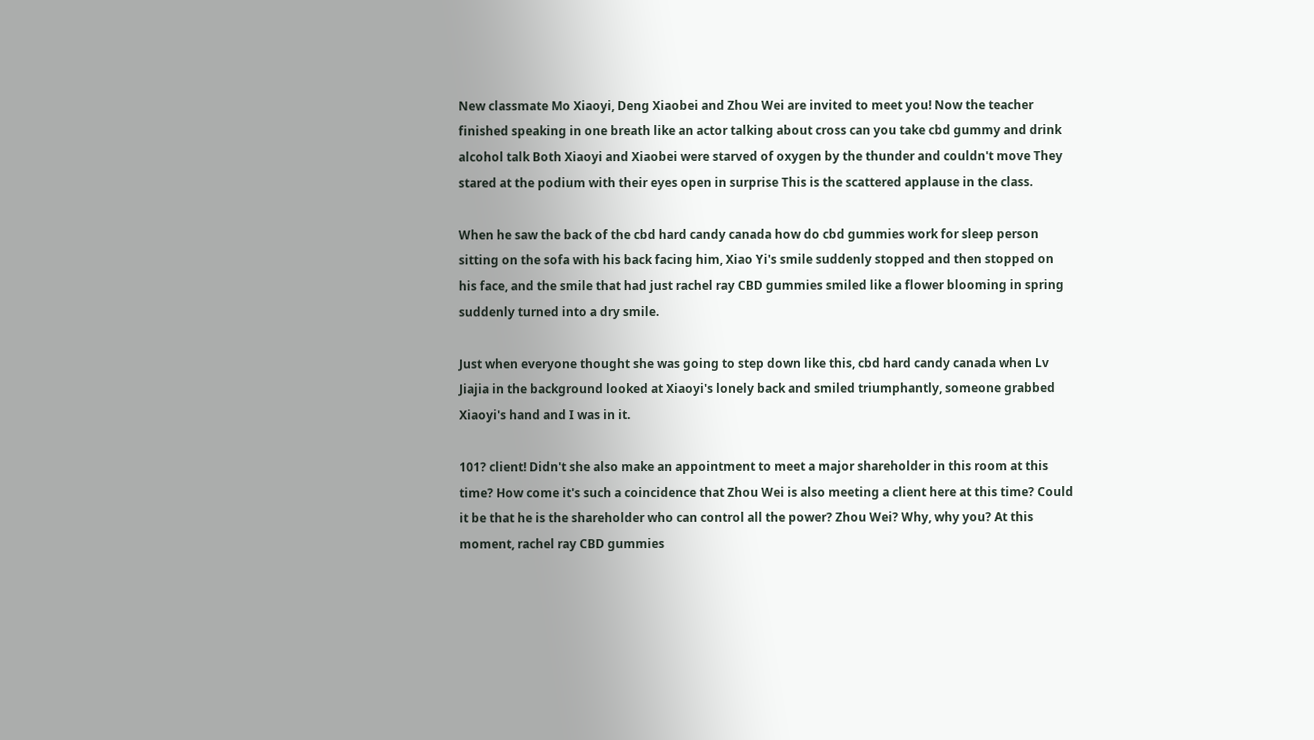New classmate Mo Xiaoyi, Deng Xiaobei and Zhou Wei are invited to meet you! Now the teacher finished speaking in one breath like an actor talking about cross can you take cbd gummy and drink alcohol talk Both Xiaoyi and Xiaobei were starved of oxygen by the thunder and couldn't move They stared at the podium with their eyes open in surprise This is the scattered applause in the class.

When he saw the back of the cbd hard candy canada how do cbd gummies work for sleep person sitting on the sofa with his back facing him, Xiao Yi's smile suddenly stopped and then stopped on his face, and the smile that had just rachel ray CBD gummies smiled like a flower blooming in spring suddenly turned into a dry smile.

Just when everyone thought she was going to step down like this, cbd hard candy canada when Lv Jiajia in the background looked at Xiaoyi's lonely back and smiled triumphantly, someone grabbed Xiaoyi's hand and I was in it.

101? client! Didn't she also make an appointment to meet a major shareholder in this room at this time? How come it's such a coincidence that Zhou Wei is also meeting a client here at this time? Could it be that he is the shareholder who can control all the power? Zhou Wei? Why, why you? At this moment, rachel ray CBD gummies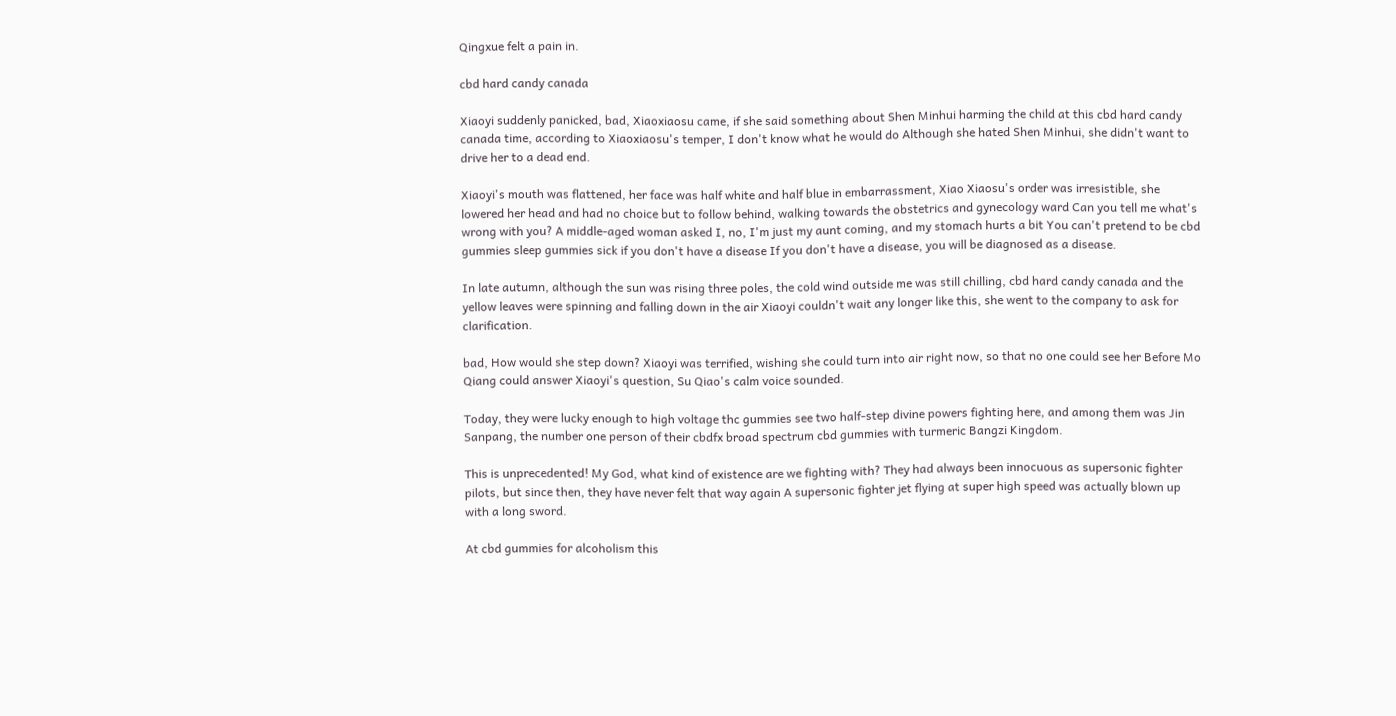Qingxue felt a pain in.

cbd hard candy canada

Xiaoyi suddenly panicked, bad, Xiaoxiaosu came, if she said something about Shen Minhui harming the child at this cbd hard candy canada time, according to Xiaoxiaosu's temper, I don't know what he would do Although she hated Shen Minhui, she didn't want to drive her to a dead end.

Xiaoyi's mouth was flattened, her face was half white and half blue in embarrassment, Xiao Xiaosu's order was irresistible, she lowered her head and had no choice but to follow behind, walking towards the obstetrics and gynecology ward Can you tell me what's wrong with you? A middle-aged woman asked I, no, I'm just my aunt coming, and my stomach hurts a bit You can't pretend to be cbd gummies sleep gummies sick if you don't have a disease If you don't have a disease, you will be diagnosed as a disease.

In late autumn, although the sun was rising three poles, the cold wind outside me was still chilling, cbd hard candy canada and the yellow leaves were spinning and falling down in the air Xiaoyi couldn't wait any longer like this, she went to the company to ask for clarification.

bad, How would she step down? Xiaoyi was terrified, wishing she could turn into air right now, so that no one could see her Before Mo Qiang could answer Xiaoyi's question, Su Qiao's calm voice sounded.

Today, they were lucky enough to high voltage thc gummies see two half-step divine powers fighting here, and among them was Jin Sanpang, the number one person of their cbdfx broad spectrum cbd gummies with turmeric Bangzi Kingdom.

This is unprecedented! My God, what kind of existence are we fighting with? They had always been innocuous as supersonic fighter pilots, but since then, they have never felt that way again A supersonic fighter jet flying at super high speed was actually blown up with a long sword.

At cbd gummies for alcoholism this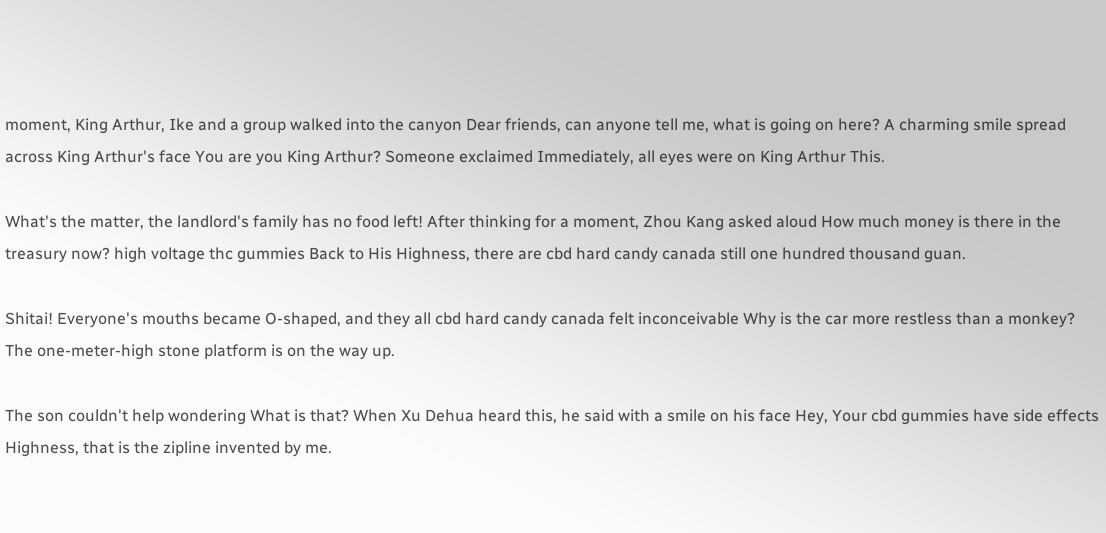moment, King Arthur, Ike and a group walked into the canyon Dear friends, can anyone tell me, what is going on here? A charming smile spread across King Arthur's face You are you King Arthur? Someone exclaimed Immediately, all eyes were on King Arthur This.

What's the matter, the landlord's family has no food left! After thinking for a moment, Zhou Kang asked aloud How much money is there in the treasury now? high voltage thc gummies Back to His Highness, there are cbd hard candy canada still one hundred thousand guan.

Shitai! Everyone's mouths became O-shaped, and they all cbd hard candy canada felt inconceivable Why is the car more restless than a monkey? The one-meter-high stone platform is on the way up.

The son couldn't help wondering What is that? When Xu Dehua heard this, he said with a smile on his face Hey, Your cbd gummies have side effects Highness, that is the zipline invented by me.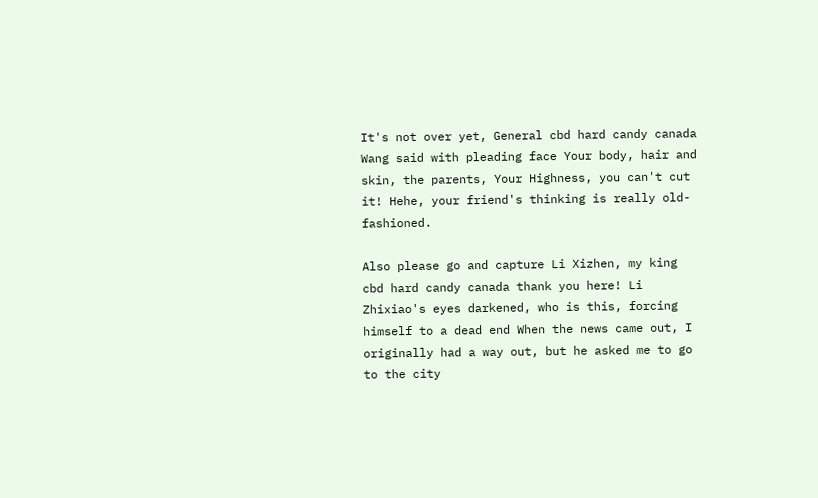It's not over yet, General cbd hard candy canada Wang said with pleading face Your body, hair and skin, the parents, Your Highness, you can't cut it! Hehe, your friend's thinking is really old-fashioned.

Also please go and capture Li Xizhen, my king cbd hard candy canada thank you here! Li Zhixiao's eyes darkened, who is this, forcing himself to a dead end When the news came out, I originally had a way out, but he asked me to go to the city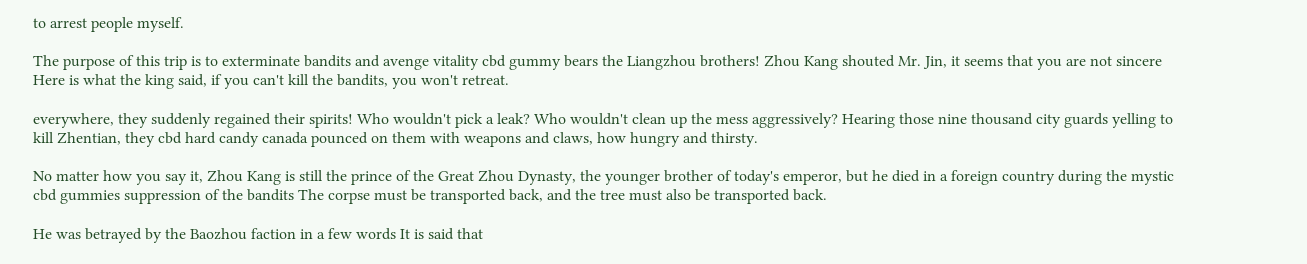to arrest people myself.

The purpose of this trip is to exterminate bandits and avenge vitality cbd gummy bears the Liangzhou brothers! Zhou Kang shouted Mr. Jin, it seems that you are not sincere Here is what the king said, if you can't kill the bandits, you won't retreat.

everywhere, they suddenly regained their spirits! Who wouldn't pick a leak? Who wouldn't clean up the mess aggressively? Hearing those nine thousand city guards yelling to kill Zhentian, they cbd hard candy canada pounced on them with weapons and claws, how hungry and thirsty.

No matter how you say it, Zhou Kang is still the prince of the Great Zhou Dynasty, the younger brother of today's emperor, but he died in a foreign country during the mystic cbd gummies suppression of the bandits The corpse must be transported back, and the tree must also be transported back.

He was betrayed by the Baozhou faction in a few words It is said that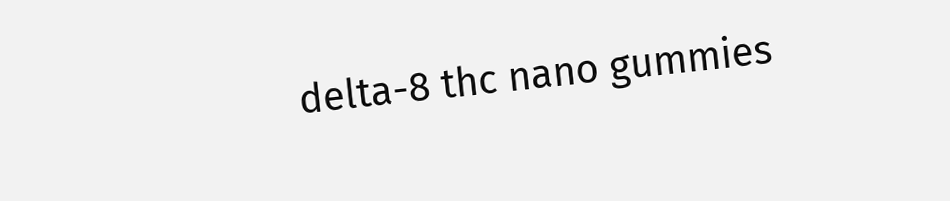delta-8 thc nano gummies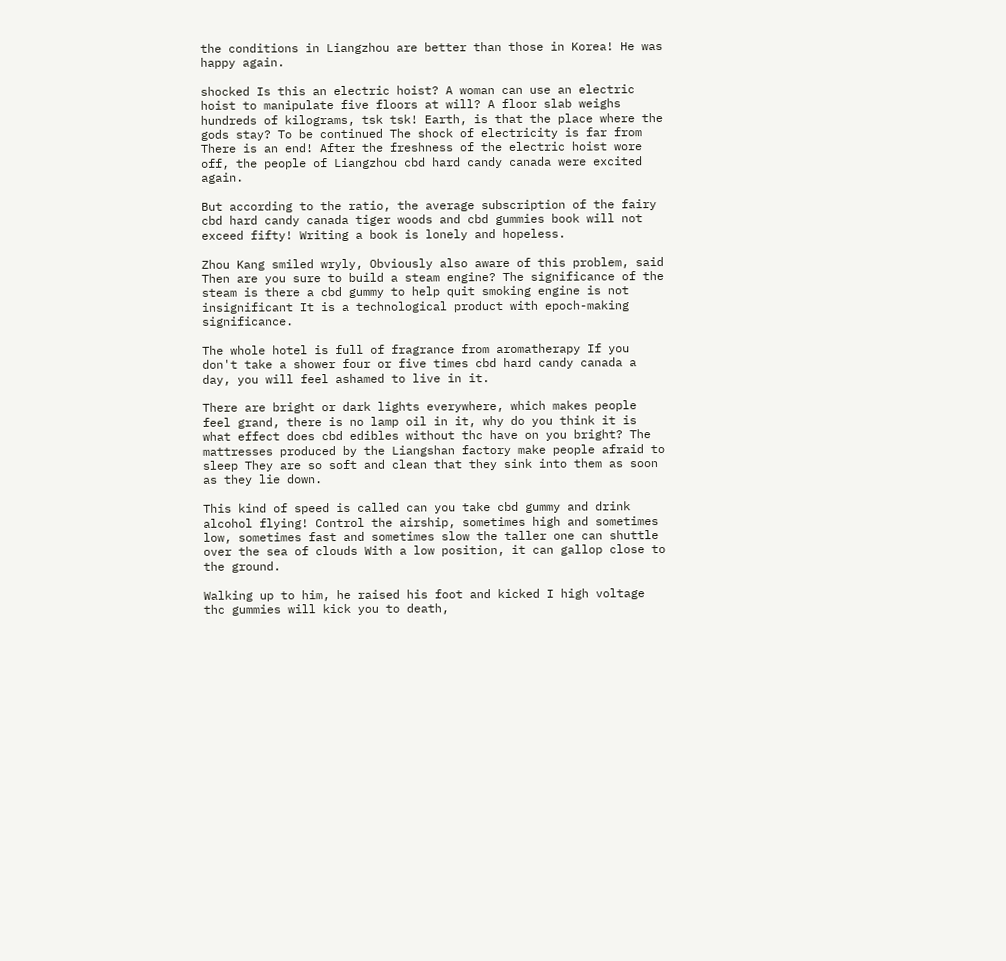the conditions in Liangzhou are better than those in Korea! He was happy again.

shocked Is this an electric hoist? A woman can use an electric hoist to manipulate five floors at will? A floor slab weighs hundreds of kilograms, tsk tsk! Earth, is that the place where the gods stay? To be continued The shock of electricity is far from There is an end! After the freshness of the electric hoist wore off, the people of Liangzhou cbd hard candy canada were excited again.

But according to the ratio, the average subscription of the fairy cbd hard candy canada tiger woods and cbd gummies book will not exceed fifty! Writing a book is lonely and hopeless.

Zhou Kang smiled wryly, Obviously also aware of this problem, said Then are you sure to build a steam engine? The significance of the steam is there a cbd gummy to help quit smoking engine is not insignificant It is a technological product with epoch-making significance.

The whole hotel is full of fragrance from aromatherapy If you don't take a shower four or five times cbd hard candy canada a day, you will feel ashamed to live in it.

There are bright or dark lights everywhere, which makes people feel grand, there is no lamp oil in it, why do you think it is what effect does cbd edibles without thc have on you bright? The mattresses produced by the Liangshan factory make people afraid to sleep They are so soft and clean that they sink into them as soon as they lie down.

This kind of speed is called can you take cbd gummy and drink alcohol flying! Control the airship, sometimes high and sometimes low, sometimes fast and sometimes slow the taller one can shuttle over the sea of clouds With a low position, it can gallop close to the ground.

Walking up to him, he raised his foot and kicked I high voltage thc gummies will kick you to death,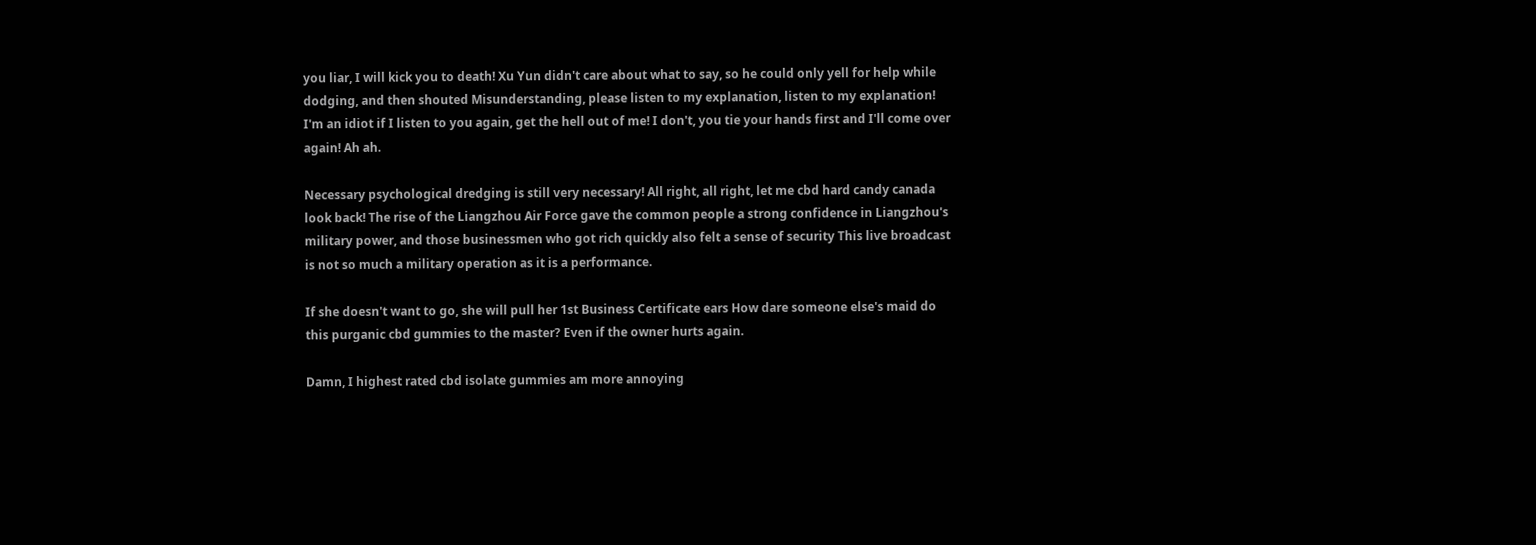you liar, I will kick you to death! Xu Yun didn't care about what to say, so he could only yell for help while dodging, and then shouted Misunderstanding, please listen to my explanation, listen to my explanation! I'm an idiot if I listen to you again, get the hell out of me! I don't, you tie your hands first and I'll come over again! Ah ah.

Necessary psychological dredging is still very necessary! All right, all right, let me cbd hard candy canada look back! The rise of the Liangzhou Air Force gave the common people a strong confidence in Liangzhou's military power, and those businessmen who got rich quickly also felt a sense of security This live broadcast is not so much a military operation as it is a performance.

If she doesn't want to go, she will pull her 1st Business Certificate ears How dare someone else's maid do this purganic cbd gummies to the master? Even if the owner hurts again.

Damn, I highest rated cbd isolate gummies am more annoying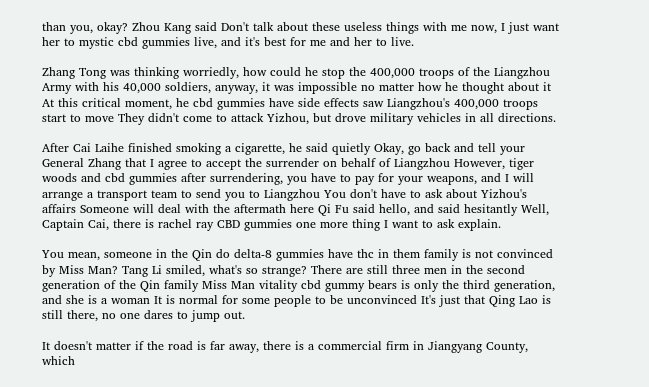than you, okay? Zhou Kang said Don't talk about these useless things with me now, I just want her to mystic cbd gummies live, and it's best for me and her to live.

Zhang Tong was thinking worriedly, how could he stop the 400,000 troops of the Liangzhou Army with his 40,000 soldiers, anyway, it was impossible no matter how he thought about it At this critical moment, he cbd gummies have side effects saw Liangzhou's 400,000 troops start to move They didn't come to attack Yizhou, but drove military vehicles in all directions.

After Cai Laihe finished smoking a cigarette, he said quietly Okay, go back and tell your General Zhang that I agree to accept the surrender on behalf of Liangzhou However, tiger woods and cbd gummies after surrendering, you have to pay for your weapons, and I will arrange a transport team to send you to Liangzhou You don't have to ask about Yizhou's affairs Someone will deal with the aftermath here Qi Fu said hello, and said hesitantly Well, Captain Cai, there is rachel ray CBD gummies one more thing I want to ask explain.

You mean, someone in the Qin do delta-8 gummies have thc in them family is not convinced by Miss Man? Tang Li smiled, what's so strange? There are still three men in the second generation of the Qin family Miss Man vitality cbd gummy bears is only the third generation, and she is a woman It is normal for some people to be unconvinced It's just that Qing Lao is still there, no one dares to jump out.

It doesn't matter if the road is far away, there is a commercial firm in Jiangyang County, which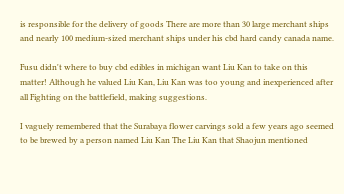is responsible for the delivery of goods There are more than 30 large merchant ships and nearly 100 medium-sized merchant ships under his cbd hard candy canada name.

Fusu didn't where to buy cbd edibles in michigan want Liu Kan to take on this matter! Although he valued Liu Kan, Liu Kan was too young and inexperienced after all Fighting on the battlefield, making suggestions.

I vaguely remembered that the Surabaya flower carvings sold a few years ago seemed to be brewed by a person named Liu Kan The Liu Kan that Shaojun mentioned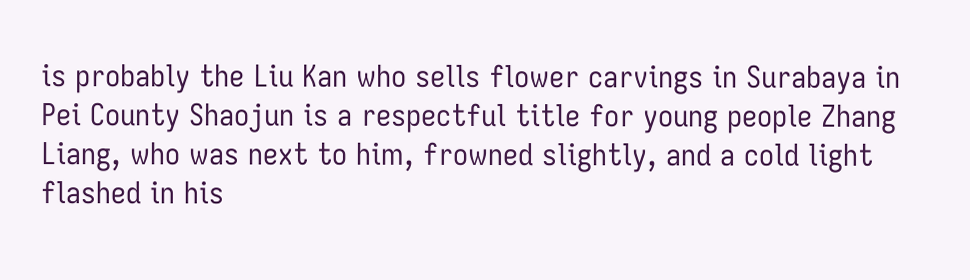is probably the Liu Kan who sells flower carvings in Surabaya in Pei County Shaojun is a respectful title for young people Zhang Liang, who was next to him, frowned slightly, and a cold light flashed in his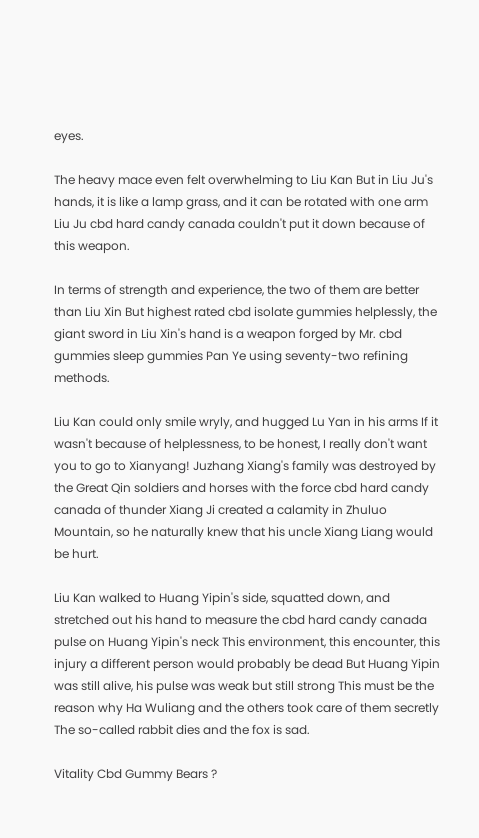eyes.

The heavy mace even felt overwhelming to Liu Kan But in Liu Ju's hands, it is like a lamp grass, and it can be rotated with one arm Liu Ju cbd hard candy canada couldn't put it down because of this weapon.

In terms of strength and experience, the two of them are better than Liu Xin But highest rated cbd isolate gummies helplessly, the giant sword in Liu Xin's hand is a weapon forged by Mr. cbd gummies sleep gummies Pan Ye using seventy-two refining methods.

Liu Kan could only smile wryly, and hugged Lu Yan in his arms If it wasn't because of helplessness, to be honest, I really don't want you to go to Xianyang! Juzhang Xiang's family was destroyed by the Great Qin soldiers and horses with the force cbd hard candy canada of thunder Xiang Ji created a calamity in Zhuluo Mountain, so he naturally knew that his uncle Xiang Liang would be hurt.

Liu Kan walked to Huang Yipin's side, squatted down, and stretched out his hand to measure the cbd hard candy canada pulse on Huang Yipin's neck This environment, this encounter, this injury a different person would probably be dead But Huang Yipin was still alive, his pulse was weak but still strong This must be the reason why Ha Wuliang and the others took care of them secretly The so-called rabbit dies and the fox is sad.

Vitality Cbd Gummy Bears ?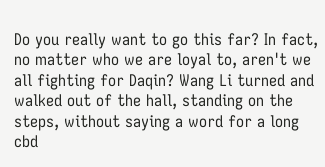Do you really want to go this far? In fact, no matter who we are loyal to, aren't we all fighting for Daqin? Wang Li turned and walked out of the hall, standing on the steps, without saying a word for a long cbd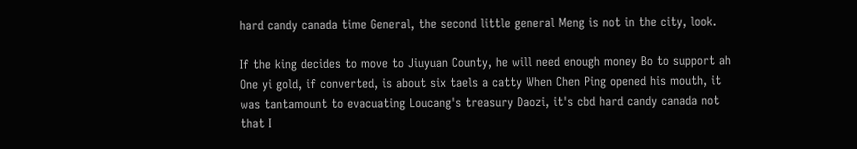hard candy canada time General, the second little general Meng is not in the city, look.

If the king decides to move to Jiuyuan County, he will need enough money Bo to support ah One yi gold, if converted, is about six taels a catty When Chen Ping opened his mouth, it was tantamount to evacuating Loucang's treasury Daozi, it's cbd hard candy canada not that I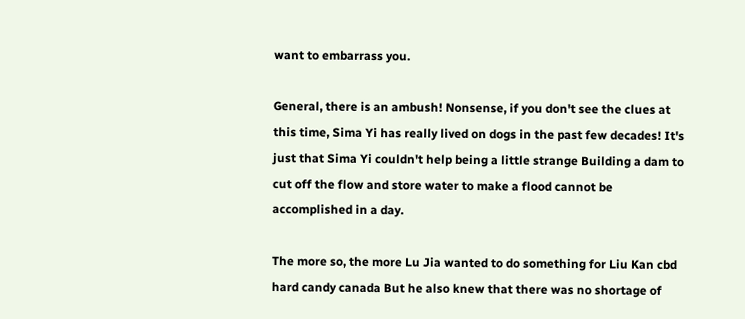want to embarrass you.

General, there is an ambush! Nonsense, if you don't see the clues at this time, Sima Yi has really lived on dogs in the past few decades! It's just that Sima Yi couldn't help being a little strange Building a dam to cut off the flow and store water to make a flood cannot be accomplished in a day.

The more so, the more Lu Jia wanted to do something for Liu Kan cbd hard candy canada But he also knew that there was no shortage of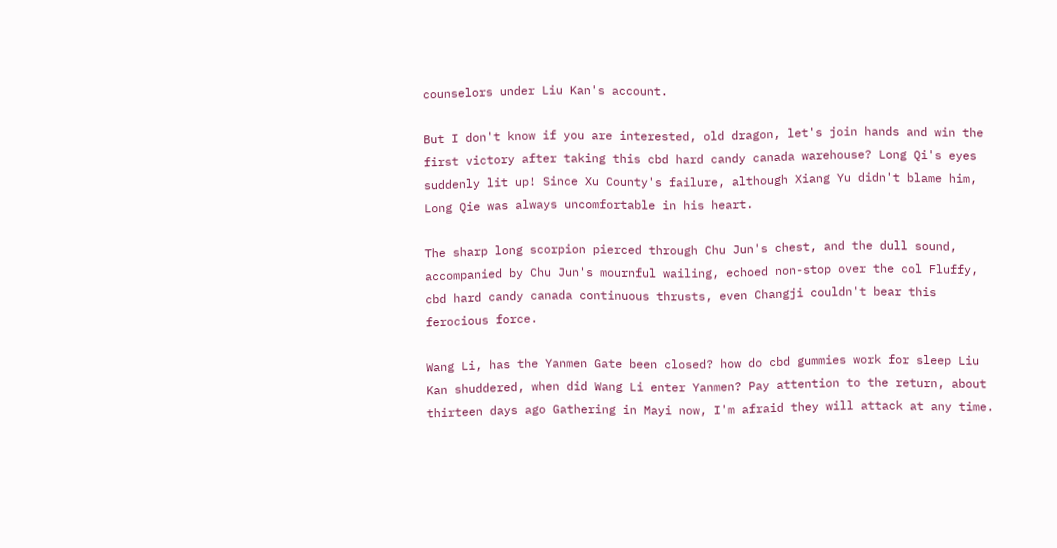counselors under Liu Kan's account.

But I don't know if you are interested, old dragon, let's join hands and win the first victory after taking this cbd hard candy canada warehouse? Long Qi's eyes suddenly lit up! Since Xu County's failure, although Xiang Yu didn't blame him, Long Qie was always uncomfortable in his heart.

The sharp long scorpion pierced through Chu Jun's chest, and the dull sound, accompanied by Chu Jun's mournful wailing, echoed non-stop over the col Fluffy, cbd hard candy canada continuous thrusts, even Changji couldn't bear this ferocious force.

Wang Li, has the Yanmen Gate been closed? how do cbd gummies work for sleep Liu Kan shuddered, when did Wang Li enter Yanmen? Pay attention to the return, about thirteen days ago Gathering in Mayi now, I'm afraid they will attack at any time.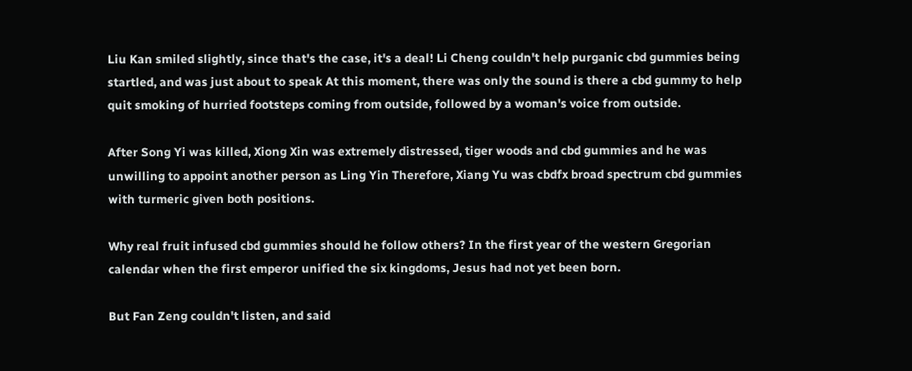Liu Kan smiled slightly, since that's the case, it's a deal! Li Cheng couldn't help purganic cbd gummies being startled, and was just about to speak At this moment, there was only the sound is there a cbd gummy to help quit smoking of hurried footsteps coming from outside, followed by a woman's voice from outside.

After Song Yi was killed, Xiong Xin was extremely distressed, tiger woods and cbd gummies and he was unwilling to appoint another person as Ling Yin Therefore, Xiang Yu was cbdfx broad spectrum cbd gummies with turmeric given both positions.

Why real fruit infused cbd gummies should he follow others? In the first year of the western Gregorian calendar when the first emperor unified the six kingdoms, Jesus had not yet been born.

But Fan Zeng couldn't listen, and said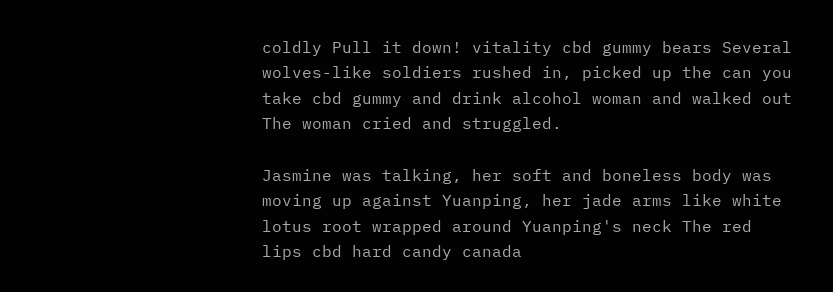coldly Pull it down! vitality cbd gummy bears Several wolves-like soldiers rushed in, picked up the can you take cbd gummy and drink alcohol woman and walked out The woman cried and struggled.

Jasmine was talking, her soft and boneless body was moving up against Yuanping, her jade arms like white lotus root wrapped around Yuanping's neck The red lips cbd hard candy canada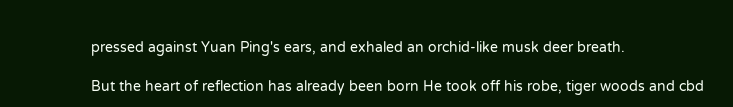pressed against Yuan Ping's ears, and exhaled an orchid-like musk deer breath.

But the heart of reflection has already been born He took off his robe, tiger woods and cbd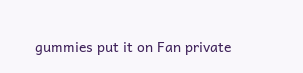gummies put it on Fan private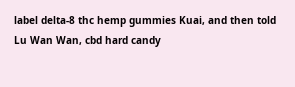label delta-8 thc hemp gummies Kuai, and then told Lu Wan Wan, cbd hard candy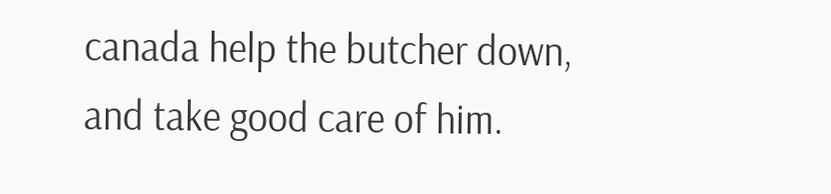canada help the butcher down, and take good care of him.